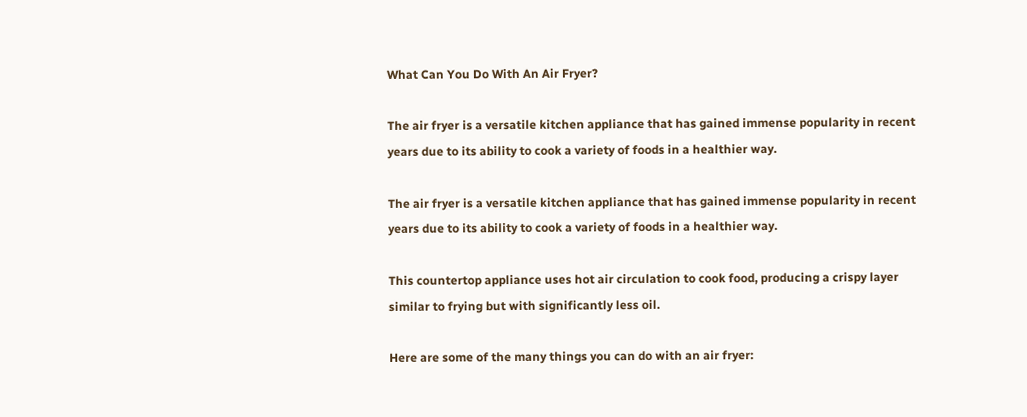What Can You Do With An Air Fryer?

The air fryer is a versatile kitchen appliance that has gained immense popularity in recent years due to its ability to cook a variety of foods in a healthier way.

The air fryer is a versatile kitchen appliance that has gained immense popularity in recent years due to its ability to cook a variety of foods in a healthier way.

This countertop appliance uses hot air circulation to cook food, producing a crispy layer similar to frying but with significantly less oil.

Here are some of the many things you can do with an air fryer: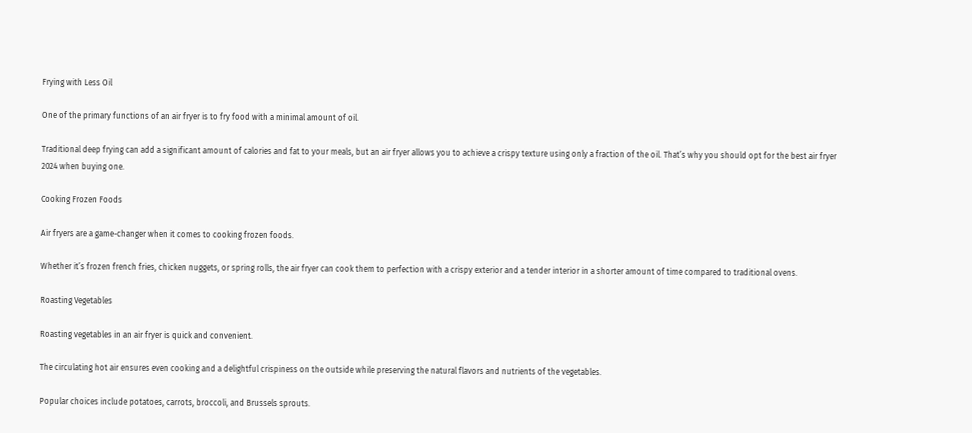Frying with Less Oil

One of the primary functions of an air fryer is to fry food with a minimal amount of oil.

Traditional deep frying can add a significant amount of calories and fat to your meals, but an air fryer allows you to achieve a crispy texture using only a fraction of the oil. That’s why you should opt for the best air fryer 2024 when buying one.

Cooking Frozen Foods

Air fryers are a game-changer when it comes to cooking frozen foods.

Whether it’s frozen french fries, chicken nuggets, or spring rolls, the air fryer can cook them to perfection with a crispy exterior and a tender interior in a shorter amount of time compared to traditional ovens.

Roasting Vegetables

Roasting vegetables in an air fryer is quick and convenient.

The circulating hot air ensures even cooking and a delightful crispiness on the outside while preserving the natural flavors and nutrients of the vegetables.

Popular choices include potatoes, carrots, broccoli, and Brussels sprouts.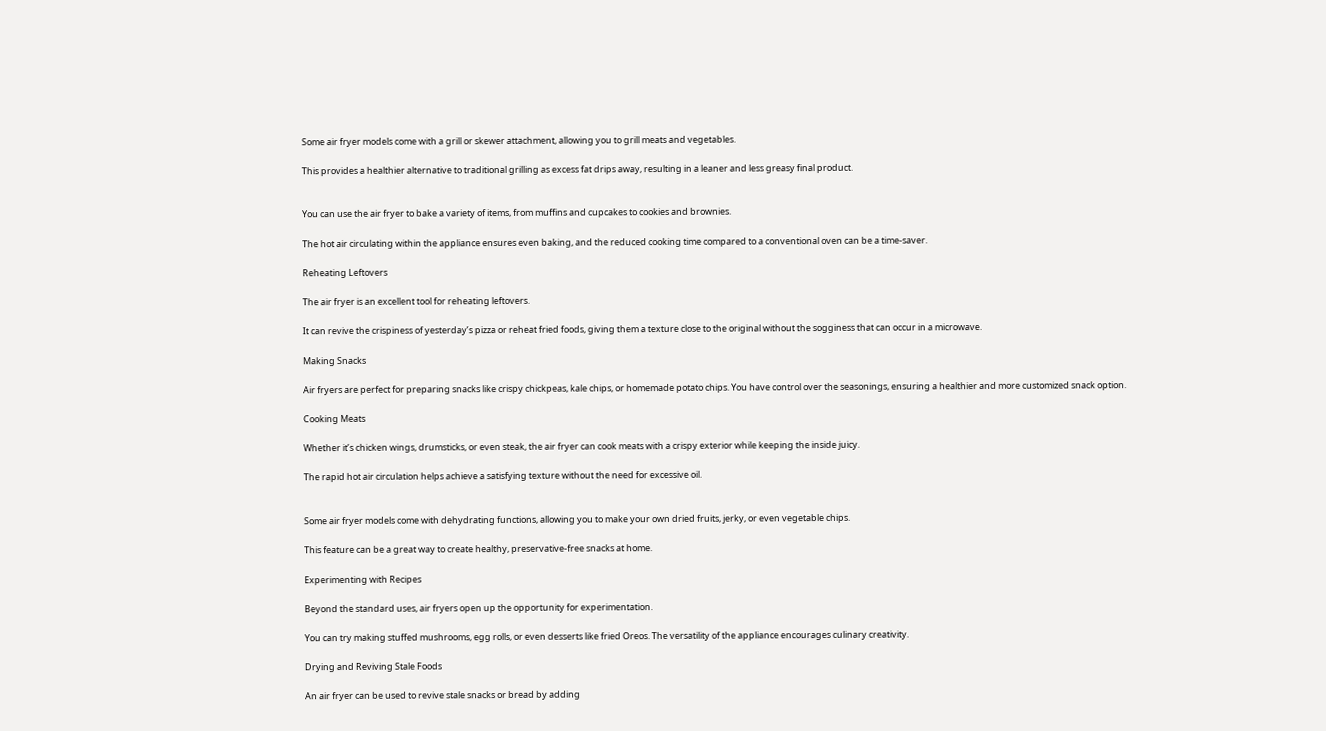Some air fryer models come with a grill or skewer attachment, allowing you to grill meats and vegetables.

This provides a healthier alternative to traditional grilling as excess fat drips away, resulting in a leaner and less greasy final product.


You can use the air fryer to bake a variety of items, from muffins and cupcakes to cookies and brownies.

The hot air circulating within the appliance ensures even baking, and the reduced cooking time compared to a conventional oven can be a time-saver.

Reheating Leftovers

The air fryer is an excellent tool for reheating leftovers.

It can revive the crispiness of yesterday’s pizza or reheat fried foods, giving them a texture close to the original without the sogginess that can occur in a microwave.

Making Snacks

Air fryers are perfect for preparing snacks like crispy chickpeas, kale chips, or homemade potato chips. You have control over the seasonings, ensuring a healthier and more customized snack option.

Cooking Meats

Whether it’s chicken wings, drumsticks, or even steak, the air fryer can cook meats with a crispy exterior while keeping the inside juicy.

The rapid hot air circulation helps achieve a satisfying texture without the need for excessive oil.


Some air fryer models come with dehydrating functions, allowing you to make your own dried fruits, jerky, or even vegetable chips.

This feature can be a great way to create healthy, preservative-free snacks at home.

Experimenting with Recipes

Beyond the standard uses, air fryers open up the opportunity for experimentation.

You can try making stuffed mushrooms, egg rolls, or even desserts like fried Oreos. The versatility of the appliance encourages culinary creativity.

Drying and Reviving Stale Foods

An air fryer can be used to revive stale snacks or bread by adding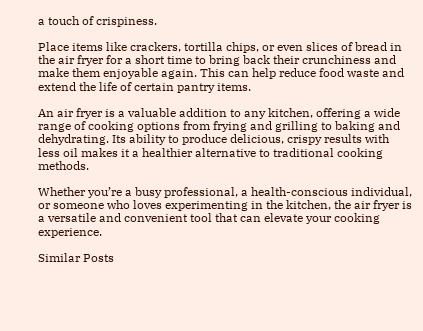a touch of crispiness.

Place items like crackers, tortilla chips, or even slices of bread in the air fryer for a short time to bring back their crunchiness and make them enjoyable again. This can help reduce food waste and extend the life of certain pantry items.

An air fryer is a valuable addition to any kitchen, offering a wide range of cooking options from frying and grilling to baking and dehydrating. Its ability to produce delicious, crispy results with less oil makes it a healthier alternative to traditional cooking methods.

Whether you’re a busy professional, a health-conscious individual, or someone who loves experimenting in the kitchen, the air fryer is a versatile and convenient tool that can elevate your cooking experience.

Similar Posts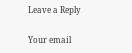Leave a Reply

Your email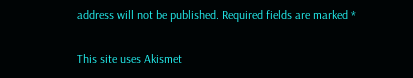address will not be published. Required fields are marked *

This site uses Akismet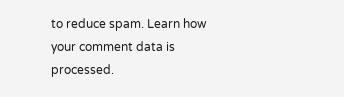to reduce spam. Learn how your comment data is processed.